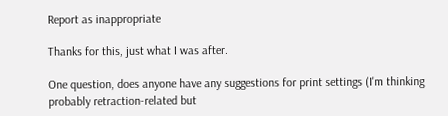Report as inappropriate

Thanks for this, just what I was after.

One question, does anyone have any suggestions for print settings (I'm thinking probably retraction-related but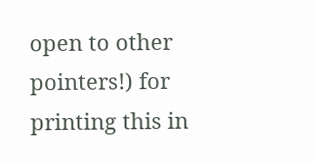open to other pointers!) for printing this in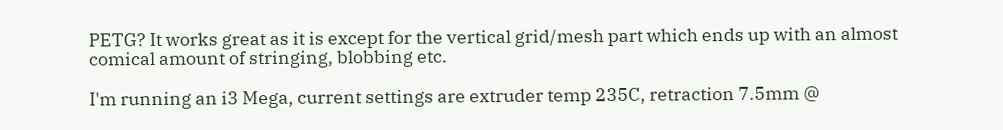PETG? It works great as it is except for the vertical grid/mesh part which ends up with an almost comical amount of stringing, blobbing etc.

I'm running an i3 Mega, current settings are extruder temp 235C, retraction 7.5mm @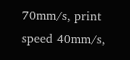70mm/s, print speed 40mm/s,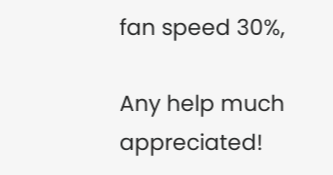fan speed 30%,

Any help much appreciated!